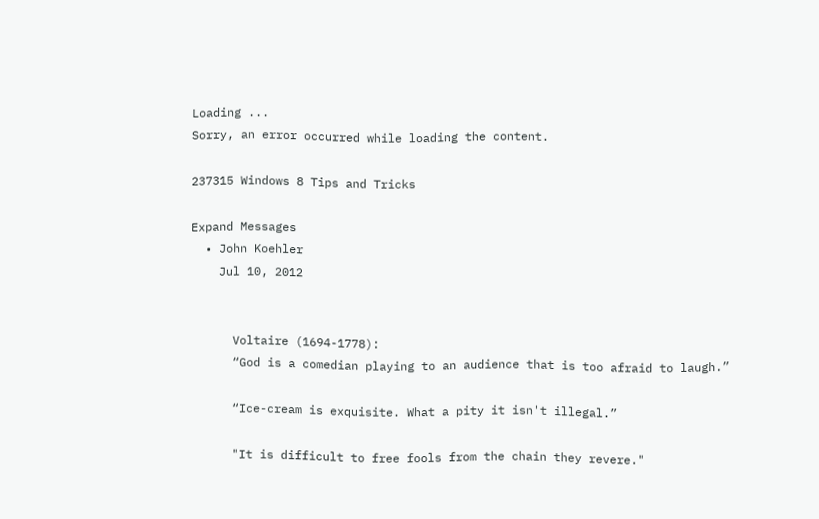Loading ...
Sorry, an error occurred while loading the content.

237315 Windows 8 Tips and Tricks

Expand Messages
  • John Koehler
    Jul 10, 2012


      Voltaire (1694-1778):
      “God is a comedian playing to an audience that is too afraid to laugh.”

      “Ice-cream is exquisite. What a pity it isn't illegal.”

      "It is difficult to free fools from the chain they revere."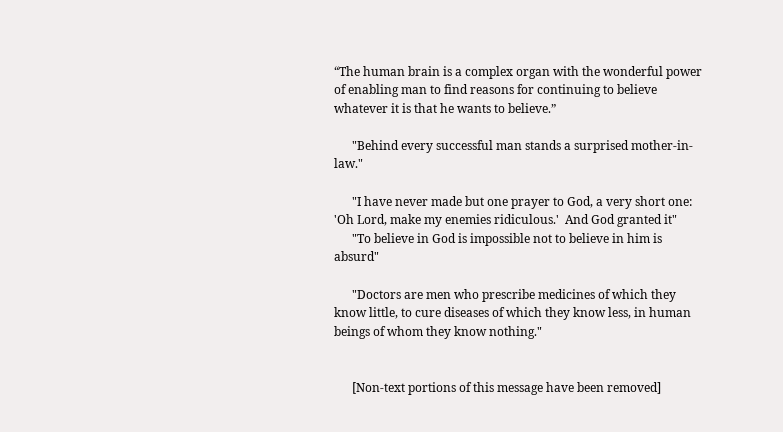“The human brain is a complex organ with the wonderful power of enabling man to find reasons for continuing to believe whatever it is that he wants to believe.”

      "Behind every successful man stands a surprised mother-in-law."

      "I have never made but one prayer to God, a very short one: 'Oh Lord, make my enemies ridiculous.'  And God granted it"
      "To believe in God is impossible not to believe in him is absurd"

      "Doctors are men who prescribe medicines of which they know little, to cure diseases of which they know less, in human beings of whom they know nothing."


      [Non-text portions of this message have been removed]